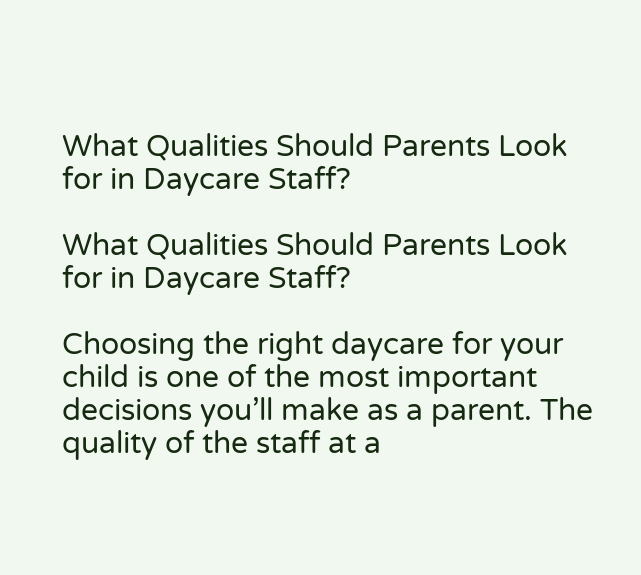What Qualities Should Parents Look for in Daycare Staff?

What Qualities Should Parents Look for in Daycare Staff?

Choosing the right daycare for your child is one of the most important decisions you’ll make as a parent. The quality of the staff at a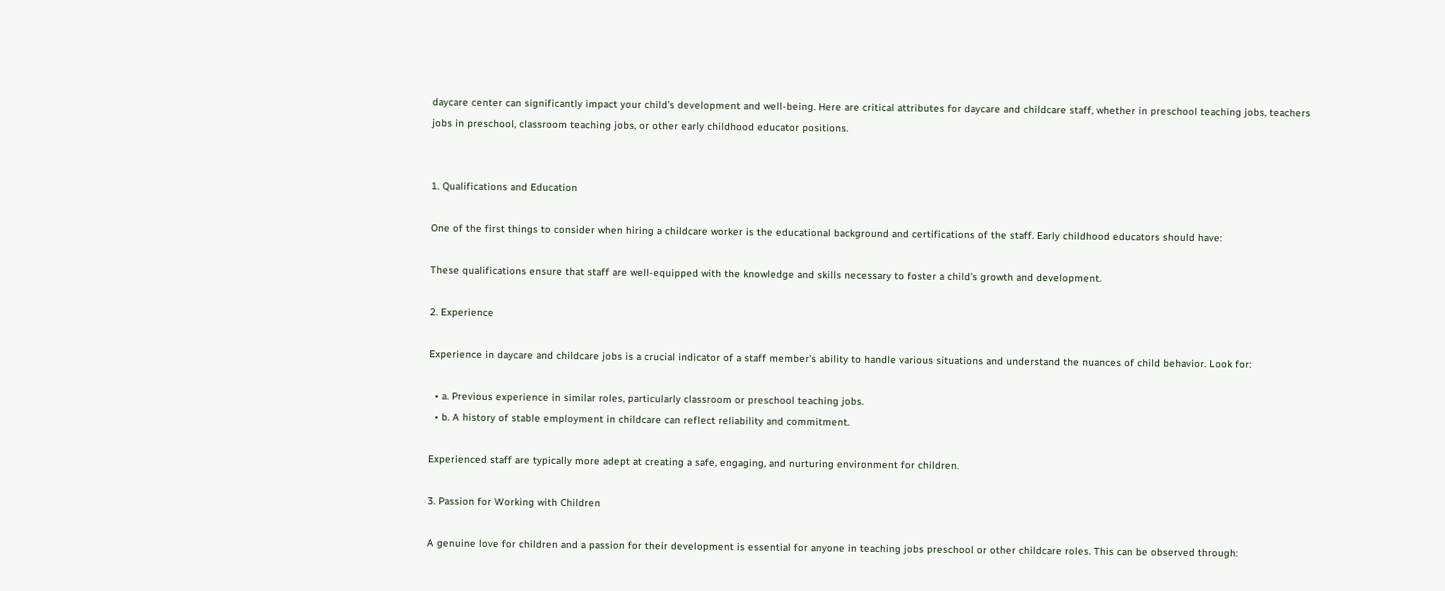daycare center can significantly impact your child’s development and well-being. Here are critical attributes for daycare and childcare staff, whether in preschool teaching jobs, teachers jobs in preschool, classroom teaching jobs, or other early childhood educator positions.


1. Qualifications and Education

One of the first things to consider when hiring a childcare worker is the educational background and certifications of the staff. Early childhood educators should have:

These qualifications ensure that staff are well-equipped with the knowledge and skills necessary to foster a child’s growth and development.

2. Experience

Experience in daycare and childcare jobs is a crucial indicator of a staff member’s ability to handle various situations and understand the nuances of child behavior. Look for:

  • a. Previous experience in similar roles, particularly classroom or preschool teaching jobs.
  • b. A history of stable employment in childcare can reflect reliability and commitment.

Experienced staff are typically more adept at creating a safe, engaging, and nurturing environment for children.

3. Passion for Working with Children

A genuine love for children and a passion for their development is essential for anyone in teaching jobs preschool or other childcare roles. This can be observed through: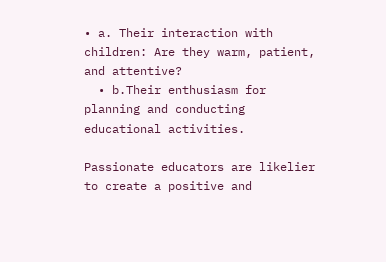• a. Their interaction with children: Are they warm, patient, and attentive?
  • b.Their enthusiasm for planning and conducting educational activities.

Passionate educators are likelier to create a positive and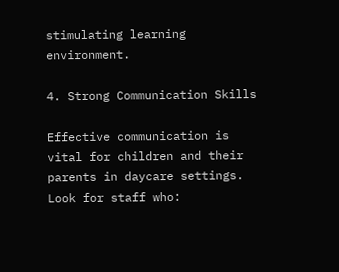stimulating learning environment.

4. Strong Communication Skills

Effective communication is vital for children and their parents in daycare settings. Look for staff who: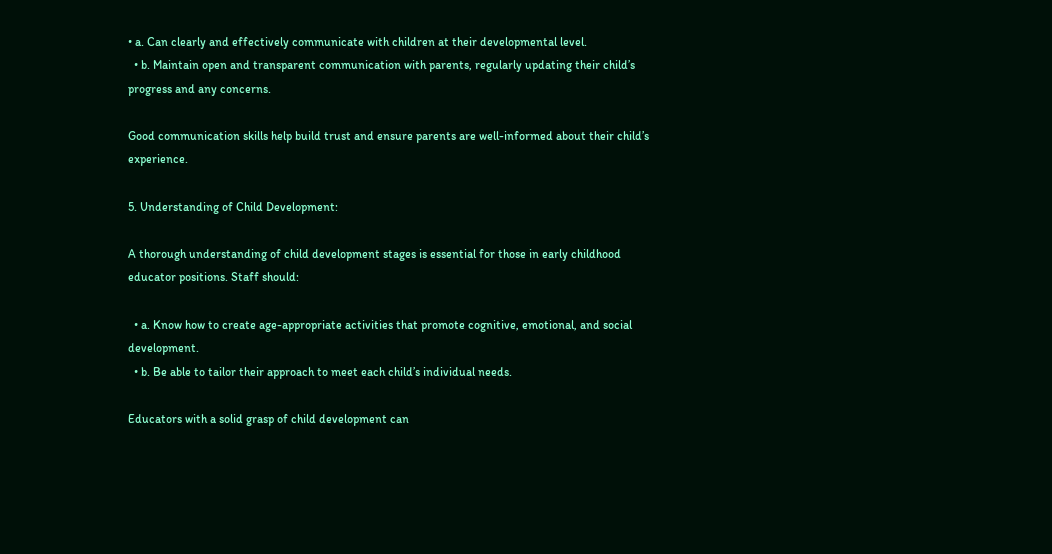• a. Can clearly and effectively communicate with children at their developmental level.
  • b. Maintain open and transparent communication with parents, regularly updating their child’s progress and any concerns.

Good communication skills help build trust and ensure parents are well-informed about their child’s experience.

5. Understanding of Child Development:

A thorough understanding of child development stages is essential for those in early childhood educator positions. Staff should:

  • a. Know how to create age-appropriate activities that promote cognitive, emotional, and social development.
  • b. Be able to tailor their approach to meet each child’s individual needs.

Educators with a solid grasp of child development can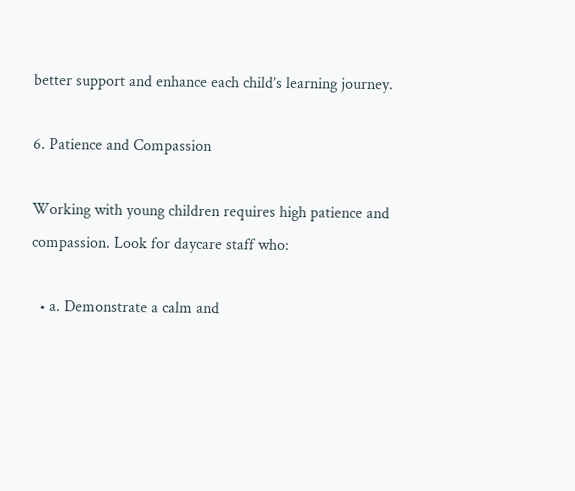better support and enhance each child’s learning journey.

6. Patience and Compassion

Working with young children requires high patience and compassion. Look for daycare staff who:

  • a. Demonstrate a calm and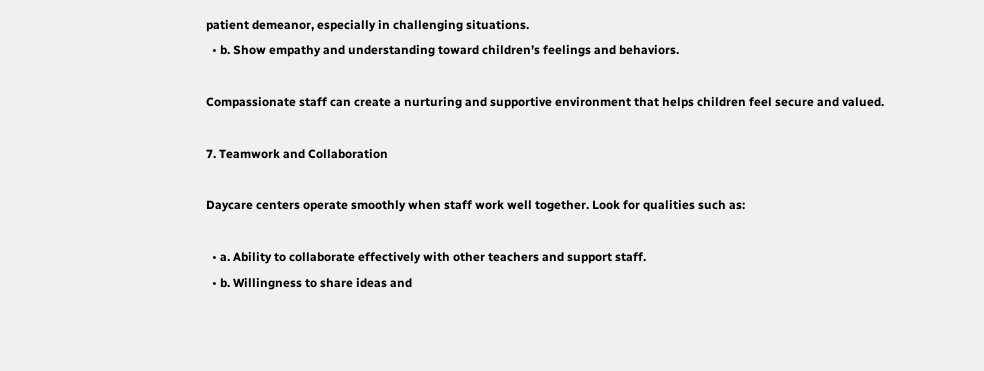patient demeanor, especially in challenging situations.
  • b. Show empathy and understanding toward children’s feelings and behaviors.

Compassionate staff can create a nurturing and supportive environment that helps children feel secure and valued.

7. Teamwork and Collaboration

Daycare centers operate smoothly when staff work well together. Look for qualities such as:

  • a. Ability to collaborate effectively with other teachers and support staff.
  • b. Willingness to share ideas and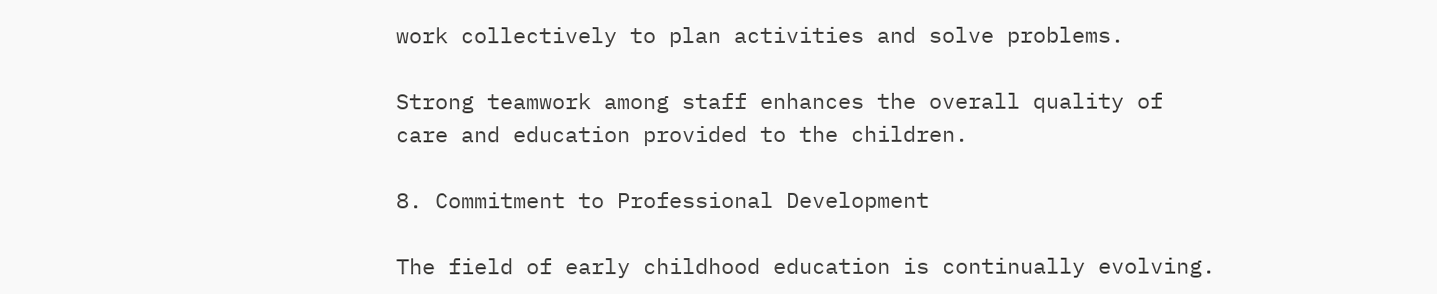work collectively to plan activities and solve problems.

Strong teamwork among staff enhances the overall quality of care and education provided to the children.

8. Commitment to Professional Development

The field of early childhood education is continually evolving.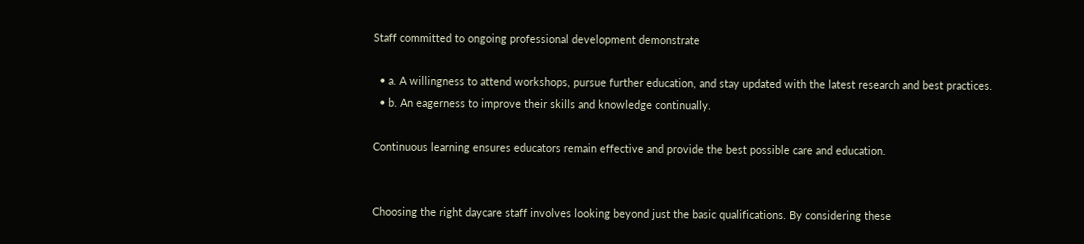Staff committed to ongoing professional development demonstrate

  • a. A willingness to attend workshops, pursue further education, and stay updated with the latest research and best practices.
  • b. An eagerness to improve their skills and knowledge continually.

Continuous learning ensures educators remain effective and provide the best possible care and education.


Choosing the right daycare staff involves looking beyond just the basic qualifications. By considering these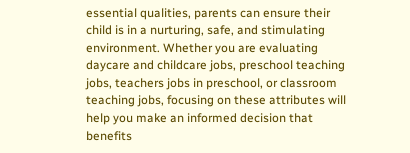essential qualities, parents can ensure their child is in a nurturing, safe, and stimulating environment. Whether you are evaluating daycare and childcare jobs, preschool teaching jobs, teachers jobs in preschool, or classroom teaching jobs, focusing on these attributes will help you make an informed decision that benefits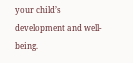your child’s development and well-being.